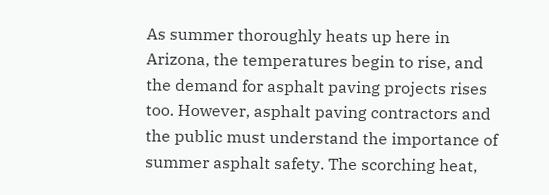As summer thoroughly heats up here in Arizona, the temperatures begin to rise, and the demand for asphalt paving projects rises too. However, asphalt paving contractors and the public must understand the importance of summer asphalt safety. The scorching heat,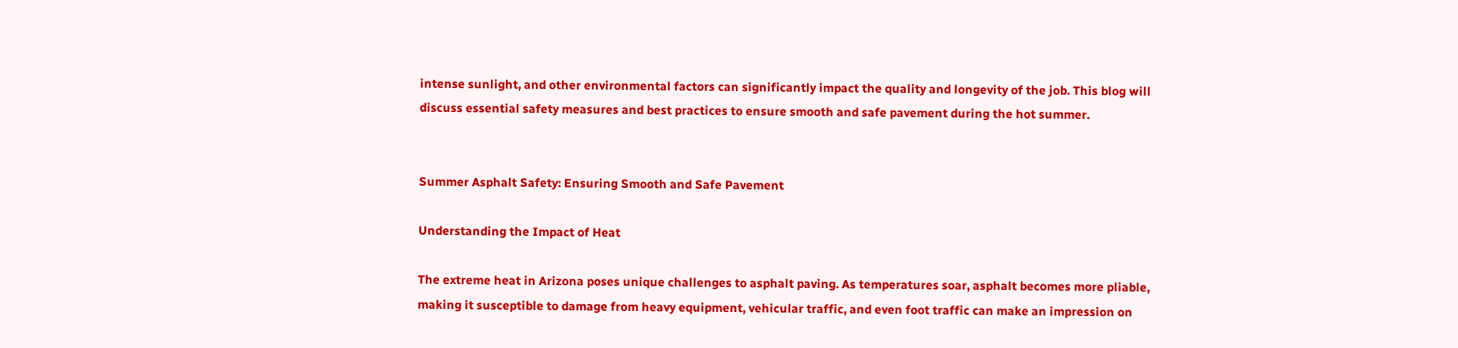intense sunlight, and other environmental factors can significantly impact the quality and longevity of the job. This blog will discuss essential safety measures and best practices to ensure smooth and safe pavement during the hot summer.


Summer Asphalt Safety: Ensuring Smooth and Safe Pavement

Understanding the Impact of Heat

The extreme heat in Arizona poses unique challenges to asphalt paving. As temperatures soar, asphalt becomes more pliable, making it susceptible to damage from heavy equipment, vehicular traffic, and even foot traffic can make an impression on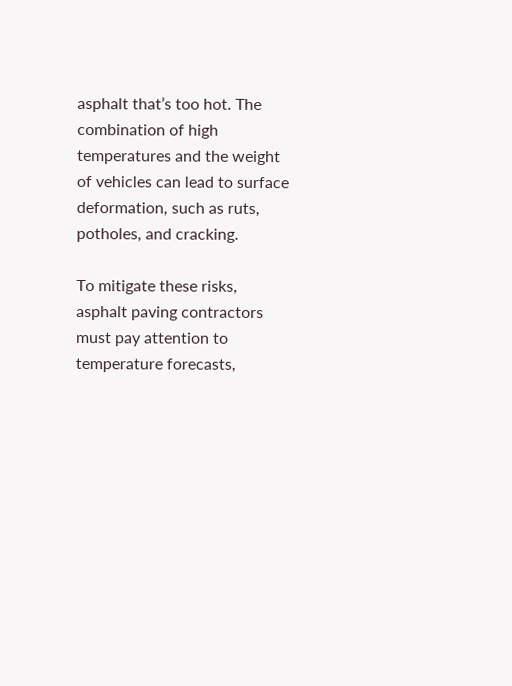asphalt that’s too hot. The combination of high temperatures and the weight of vehicles can lead to surface deformation, such as ruts, potholes, and cracking.

To mitigate these risks, asphalt paving contractors must pay attention to temperature forecasts,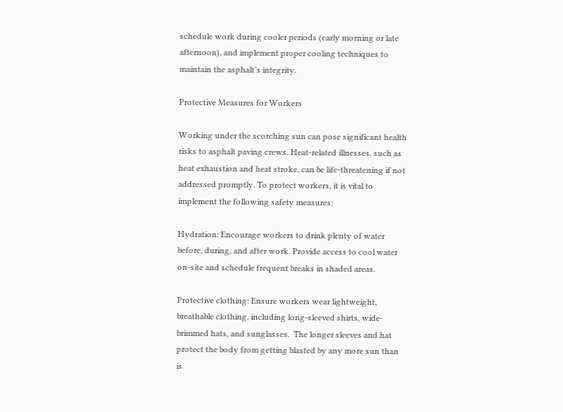schedule work during cooler periods (early morning or late afternoon), and implement proper cooling techniques to maintain the asphalt’s integrity.

Protective Measures for Workers

Working under the scorching sun can pose significant health risks to asphalt paving crews. Heat-related illnesses, such as heat exhaustion and heat stroke, can be life-threatening if not addressed promptly. To protect workers, it is vital to implement the following safety measures:

Hydration: Encourage workers to drink plenty of water before, during, and after work. Provide access to cool water on-site and schedule frequent breaks in shaded areas.

Protective clothing: Ensure workers wear lightweight, breathable clothing, including long-sleeved shirts, wide-brimmed hats, and sunglasses.  The longer sleeves and hat protect the body from getting blasted by any more sun than is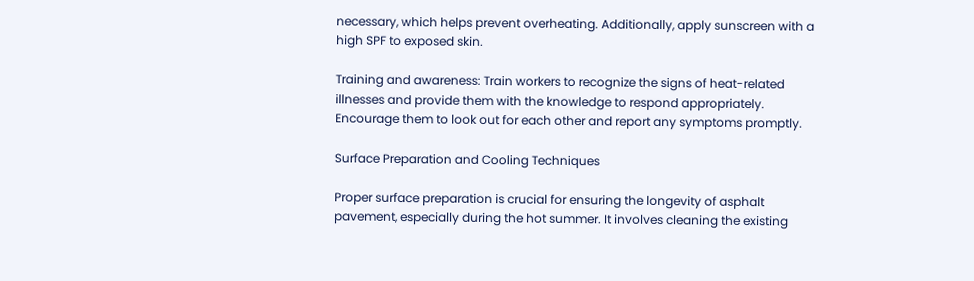necessary, which helps prevent overheating. Additionally, apply sunscreen with a high SPF to exposed skin.

Training and awareness: Train workers to recognize the signs of heat-related illnesses and provide them with the knowledge to respond appropriately. Encourage them to look out for each other and report any symptoms promptly.

Surface Preparation and Cooling Techniques

Proper surface preparation is crucial for ensuring the longevity of asphalt pavement, especially during the hot summer. It involves cleaning the existing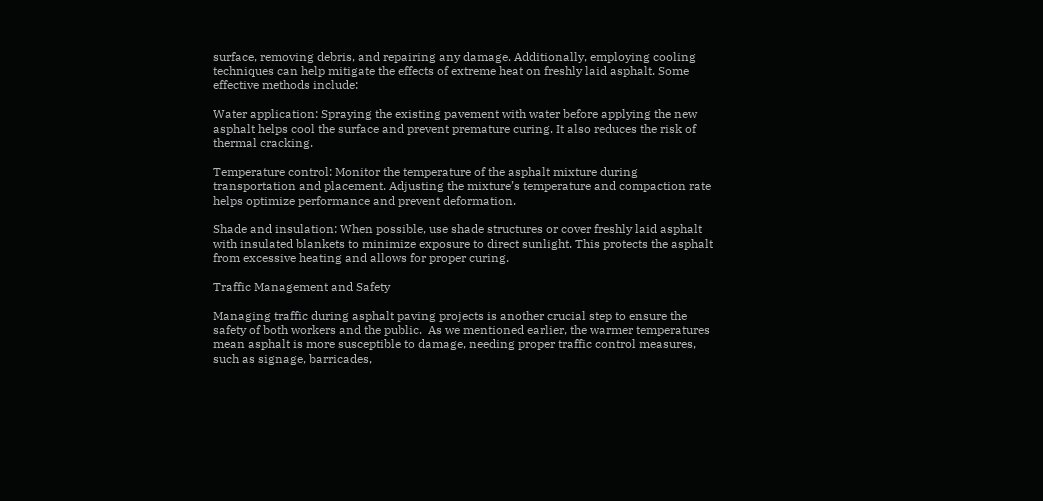surface, removing debris, and repairing any damage. Additionally, employing cooling techniques can help mitigate the effects of extreme heat on freshly laid asphalt. Some effective methods include:

Water application: Spraying the existing pavement with water before applying the new asphalt helps cool the surface and prevent premature curing. It also reduces the risk of thermal cracking.

Temperature control: Monitor the temperature of the asphalt mixture during transportation and placement. Adjusting the mixture’s temperature and compaction rate helps optimize performance and prevent deformation.

Shade and insulation: When possible, use shade structures or cover freshly laid asphalt with insulated blankets to minimize exposure to direct sunlight. This protects the asphalt from excessive heating and allows for proper curing.

Traffic Management and Safety

Managing traffic during asphalt paving projects is another crucial step to ensure the safety of both workers and the public.  As we mentioned earlier, the warmer temperatures mean asphalt is more susceptible to damage, needing proper traffic control measures, such as signage, barricades,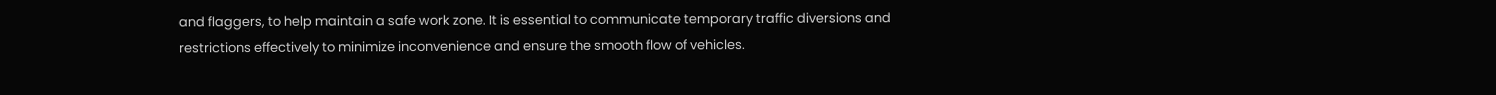and flaggers, to help maintain a safe work zone. It is essential to communicate temporary traffic diversions and restrictions effectively to minimize inconvenience and ensure the smooth flow of vehicles.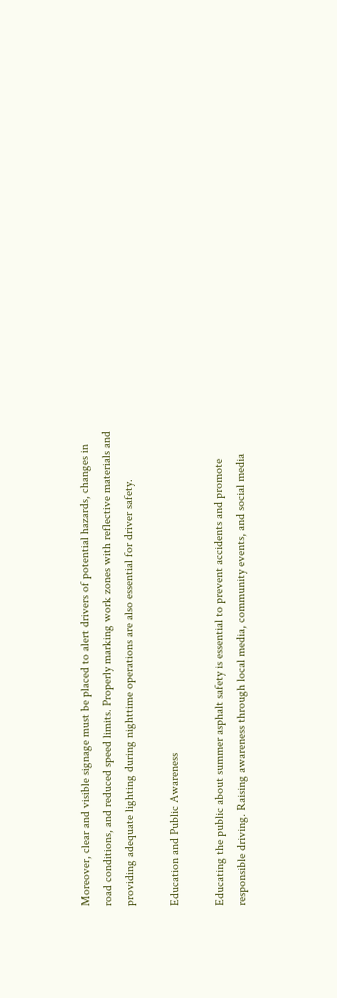Moreover, clear and visible signage must be placed to alert drivers of potential hazards, changes in road conditions, and reduced speed limits. Properly marking work zones with reflective materials and providing adequate lighting during nighttime operations are also essential for driver safety.

Education and Public Awareness

Educating the public about summer asphalt safety is essential to prevent accidents and promote responsible driving. Raising awareness through local media, community events, and social media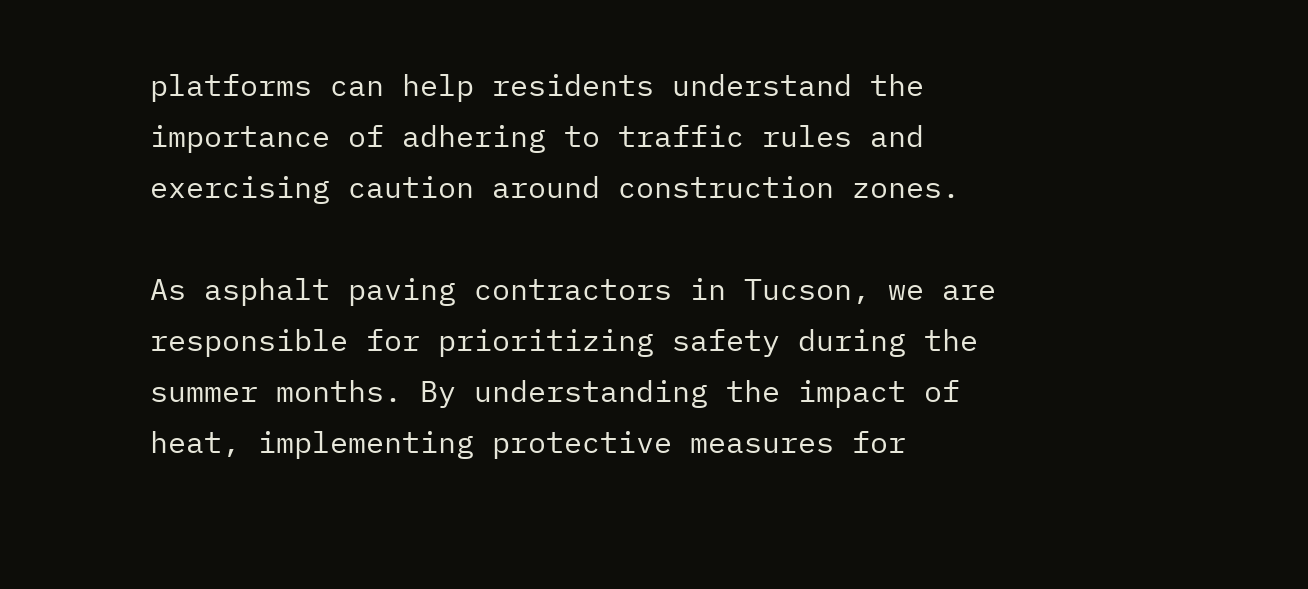platforms can help residents understand the importance of adhering to traffic rules and exercising caution around construction zones.

As asphalt paving contractors in Tucson, we are responsible for prioritizing safety during the summer months. By understanding the impact of heat, implementing protective measures for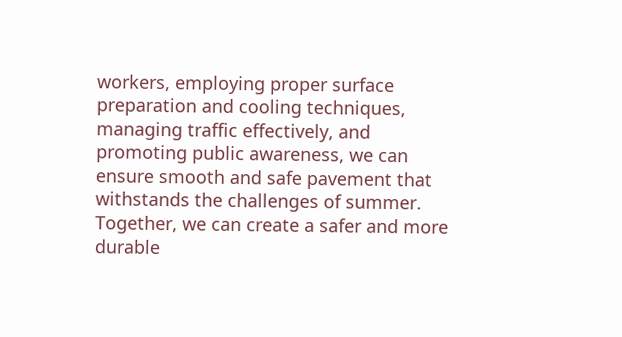workers, employing proper surface preparation and cooling techniques, managing traffic effectively, and promoting public awareness, we can ensure smooth and safe pavement that withstands the challenges of summer. Together, we can create a safer and more durable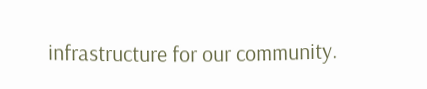infrastructure for our community.